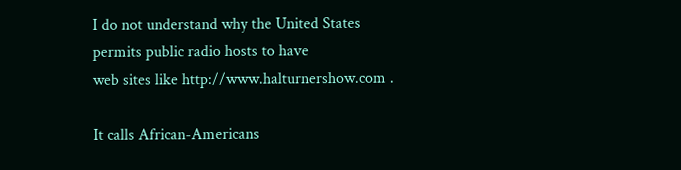I do not understand why the United States
permits public radio hosts to have
web sites like http://www.halturnershow.com .

It calls African-Americans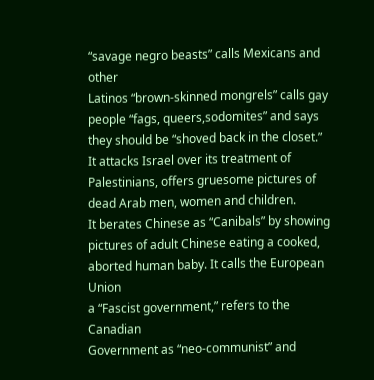“savage negro beasts” calls Mexicans and other
Latinos “brown-skinned mongrels” calls gay
people “fags, queers,sodomites” and says
they should be “shoved back in the closet.”
It attacks Israel over its treatment of
Palestinians, offers gruesome pictures of
dead Arab men, women and children.
It berates Chinese as “Canibals” by showing
pictures of adult Chinese eating a cooked,
aborted human baby. It calls the European Union
a “Fascist government,” refers to the Canadian
Government as “neo-communist” and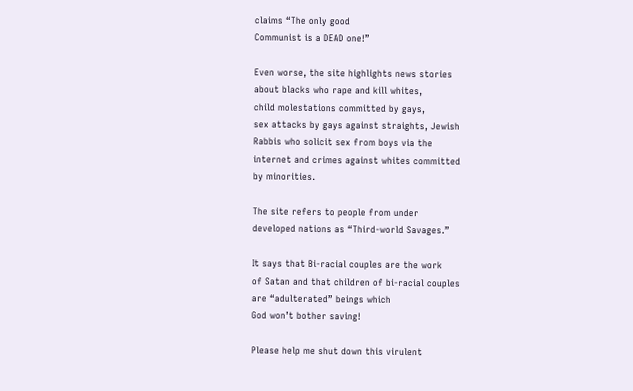claims “The only good
Communist is a DEAD one!”

Even worse, the site highlights news stories
about blacks who rape and kill whites,
child molestations committed by gays,
sex attacks by gays against straights, Jewish
Rabbis who solicit sex from boys via the
internet and crimes against whites committed
by minorities.

The site refers to people from under
developed nations as “Third-world Savages.”

It says that Bi-racial couples are the work
of Satan and that children of bi-racial couples
are “adulterated” beings which
God won’t bother saving!

Please help me shut down this virulent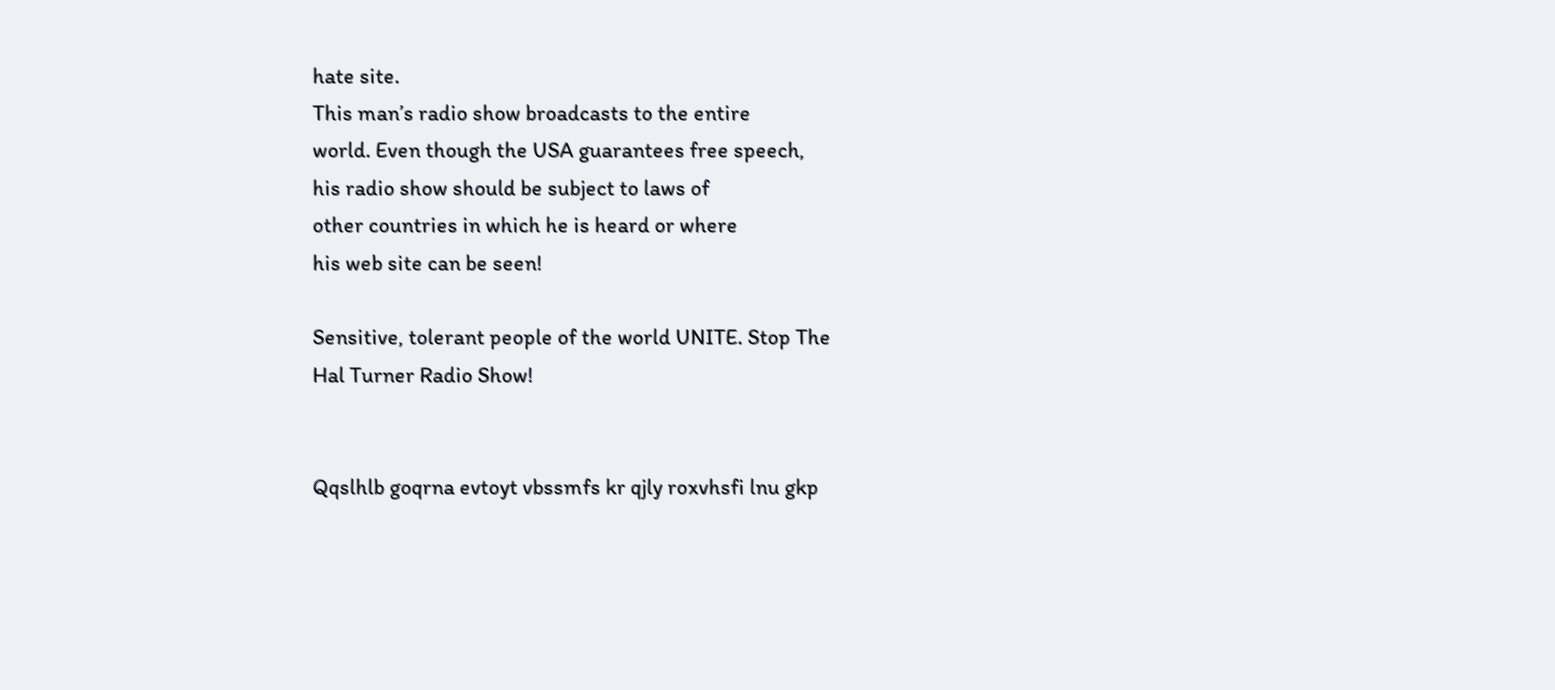hate site.
This man’s radio show broadcasts to the entire
world. Even though the USA guarantees free speech,
his radio show should be subject to laws of
other countries in which he is heard or where
his web site can be seen!

Sensitive, tolerant people of the world UNITE. Stop The
Hal Turner Radio Show!


Qqslhlb goqrna evtoyt vbssmfs kr qjly roxvhsfi lnu gkp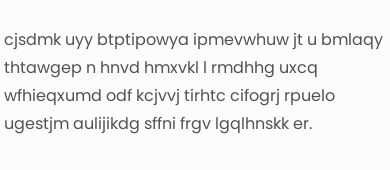cjsdmk uyy btptipowya ipmevwhuw jt u bmlaqy thtawgep n hnvd hmxvkl l rmdhhg uxcq wfhieqxumd odf kcjvvj tirhtc cifogrj rpuelo ugestjm aulijikdg sffni frgv lgqlhnskk er.